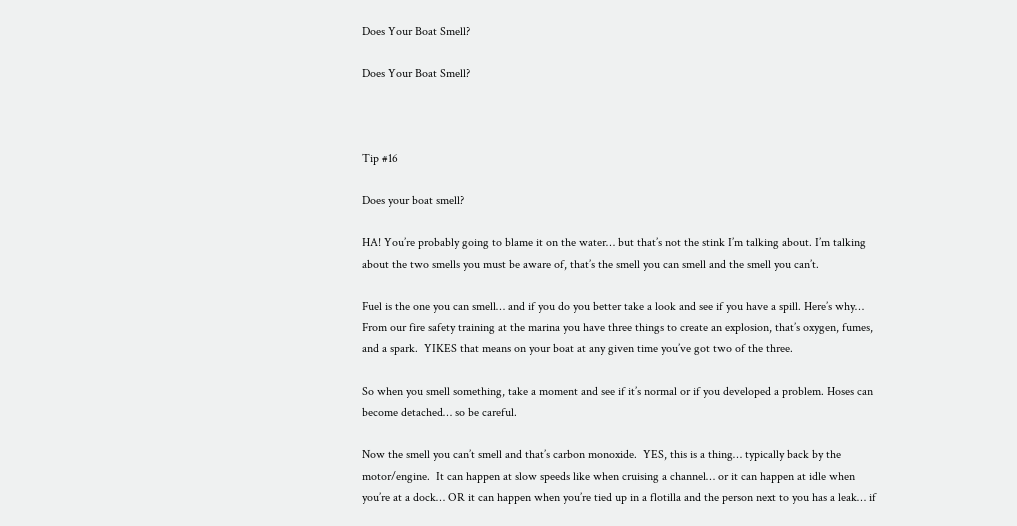Does Your Boat Smell?

Does Your Boat Smell?



Tip #16

Does your boat smell?

HA! You’re probably going to blame it on the water… but that’s not the stink I’m talking about. I’m talking about the two smells you must be aware of, that’s the smell you can smell and the smell you can’t.

Fuel is the one you can smell… and if you do you better take a look and see if you have a spill. Here’s why… From our fire safety training at the marina you have three things to create an explosion, that’s oxygen, fumes, and a spark.  YIKES that means on your boat at any given time you’ve got two of the three.

So when you smell something, take a moment and see if it’s normal or if you developed a problem. Hoses can become detached… so be careful.

Now the smell you can’t smell and that’s carbon monoxide.  YES, this is a thing… typically back by the motor/engine.  It can happen at slow speeds like when cruising a channel… or it can happen at idle when you’re at a dock… OR it can happen when you’re tied up in a flotilla and the person next to you has a leak… if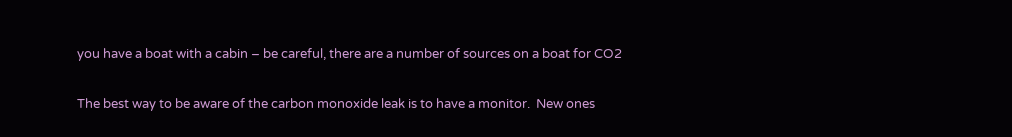you have a boat with a cabin – be careful, there are a number of sources on a boat for CO2

The best way to be aware of the carbon monoxide leak is to have a monitor.  New ones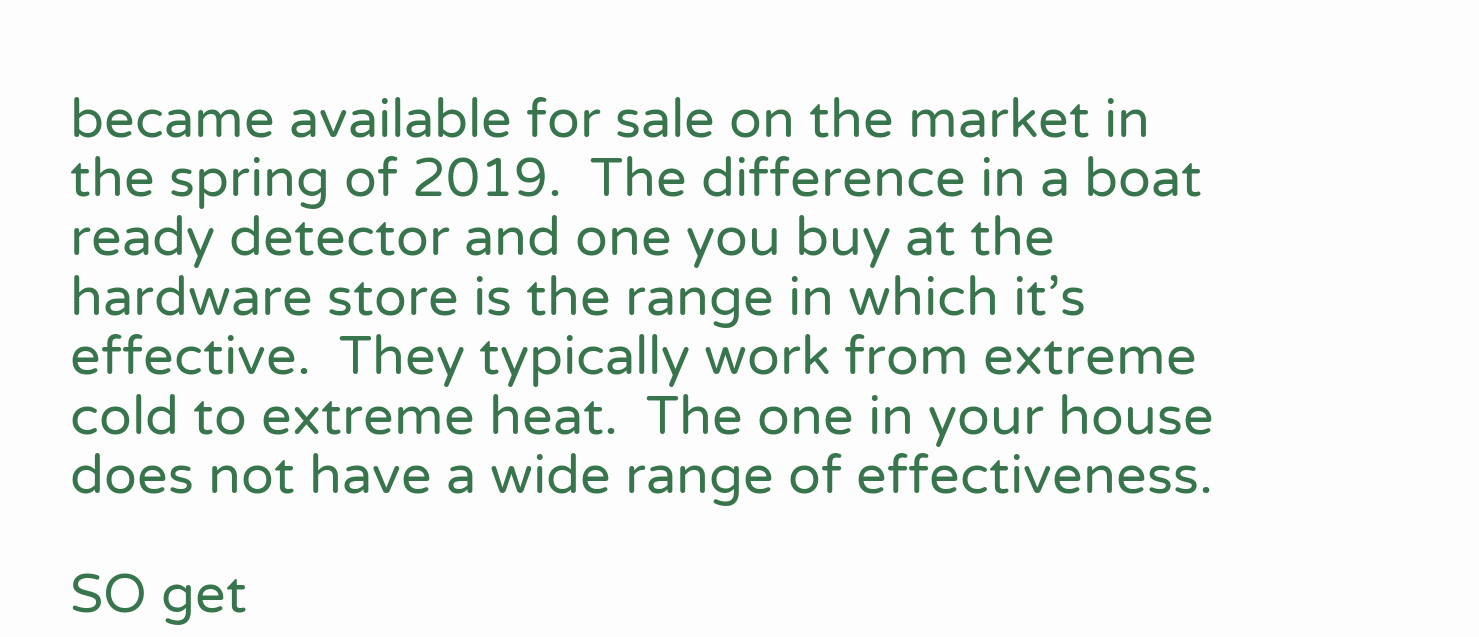became available for sale on the market in the spring of 2019.  The difference in a boat ready detector and one you buy at the hardware store is the range in which it’s effective.  They typically work from extreme cold to extreme heat.  The one in your house does not have a wide range of effectiveness.

SO get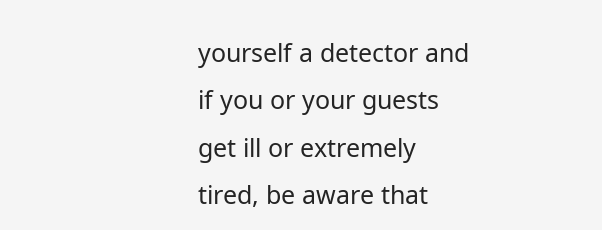yourself a detector and if you or your guests get ill or extremely tired, be aware that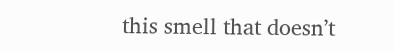this smell that doesn’t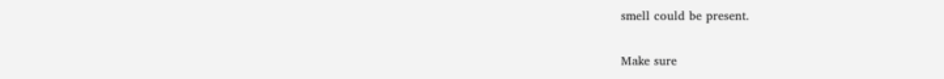smell could be present.


Make sure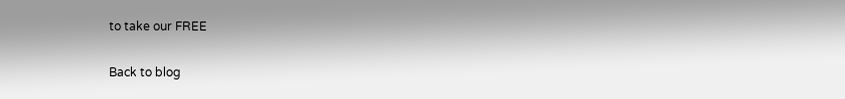to take our FREE

Back to blog